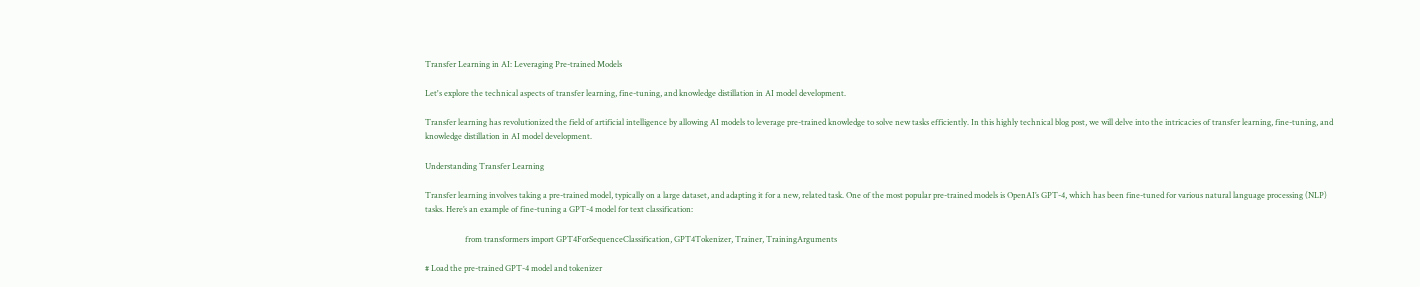Transfer Learning in AI: Leveraging Pre-trained Models

Let's explore the technical aspects of transfer learning, fine-tuning, and knowledge distillation in AI model development.

Transfer learning has revolutionized the field of artificial intelligence by allowing AI models to leverage pre-trained knowledge to solve new tasks efficiently. In this highly technical blog post, we will delve into the intricacies of transfer learning, fine-tuning, and knowledge distillation in AI model development.

Understanding Transfer Learning

Transfer learning involves taking a pre-trained model, typically on a large dataset, and adapting it for a new, related task. One of the most popular pre-trained models is OpenAI’s GPT-4, which has been fine-tuned for various natural language processing (NLP) tasks. Here’s an example of fine-tuning a GPT-4 model for text classification:

                    from transformers import GPT4ForSequenceClassification, GPT4Tokenizer, Trainer, TrainingArguments

# Load the pre-trained GPT-4 model and tokenizer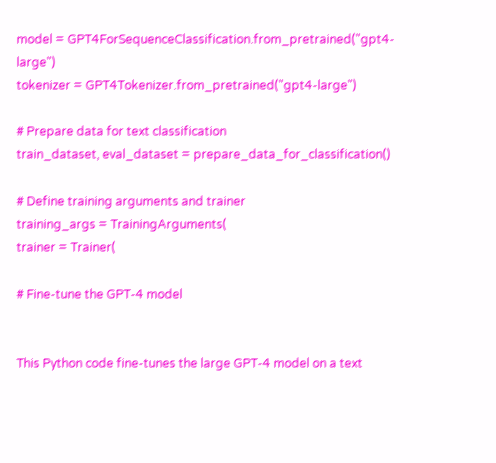model = GPT4ForSequenceClassification.from_pretrained("gpt4-large")
tokenizer = GPT4Tokenizer.from_pretrained("gpt4-large")

# Prepare data for text classification
train_dataset, eval_dataset = prepare_data_for_classification()

# Define training arguments and trainer
training_args = TrainingArguments(
trainer = Trainer(

# Fine-tune the GPT-4 model


This Python code fine-tunes the large GPT-4 model on a text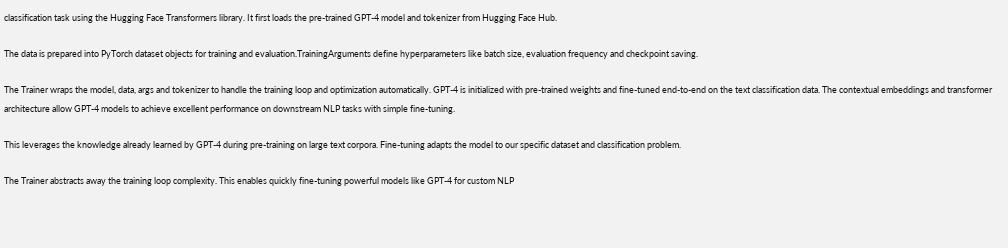classification task using the Hugging Face Transformers library. It first loads the pre-trained GPT-4 model and tokenizer from Hugging Face Hub.

The data is prepared into PyTorch dataset objects for training and evaluation.TrainingArguments define hyperparameters like batch size, evaluation frequency and checkpoint saving.

The Trainer wraps the model, data, args and tokenizer to handle the training loop and optimization automatically. GPT-4 is initialized with pre-trained weights and fine-tuned end-to-end on the text classification data. The contextual embeddings and transformer architecture allow GPT-4 models to achieve excellent performance on downstream NLP tasks with simple fine-tuning.

This leverages the knowledge already learned by GPT-4 during pre-training on large text corpora. Fine-tuning adapts the model to our specific dataset and classification problem.

The Trainer abstracts away the training loop complexity. This enables quickly fine-tuning powerful models like GPT-4 for custom NLP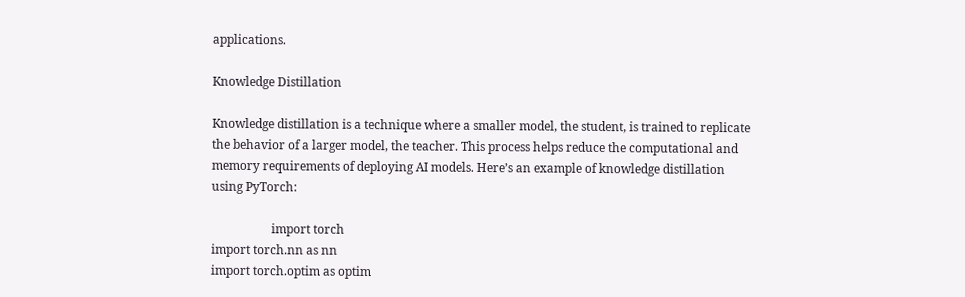applications.

Knowledge Distillation

Knowledge distillation is a technique where a smaller model, the student, is trained to replicate the behavior of a larger model, the teacher. This process helps reduce the computational and memory requirements of deploying AI models. Here’s an example of knowledge distillation using PyTorch:

                    import torch
import torch.nn as nn
import torch.optim as optim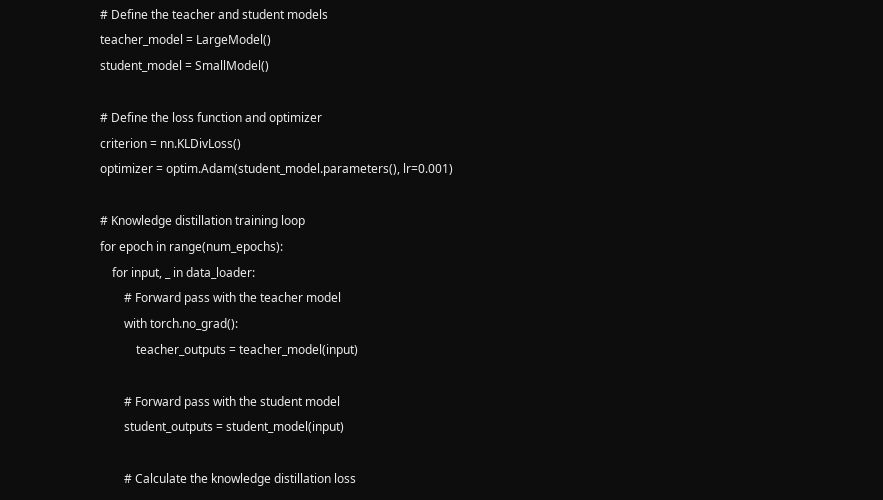# Define the teacher and student models
teacher_model = LargeModel()
student_model = SmallModel()

# Define the loss function and optimizer
criterion = nn.KLDivLoss()
optimizer = optim.Adam(student_model.parameters(), lr=0.001)

# Knowledge distillation training loop
for epoch in range(num_epochs):
    for input, _ in data_loader:
        # Forward pass with the teacher model
        with torch.no_grad():
            teacher_outputs = teacher_model(input)

        # Forward pass with the student model
        student_outputs = student_model(input)

        # Calculate the knowledge distillation loss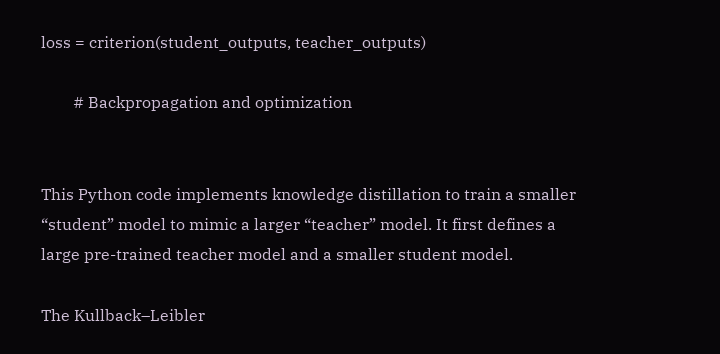loss = criterion(student_outputs, teacher_outputs)

        # Backpropagation and optimization


This Python code implements knowledge distillation to train a smaller “student” model to mimic a larger “teacher” model. It first defines a large pre-trained teacher model and a smaller student model.

The Kullback–Leibler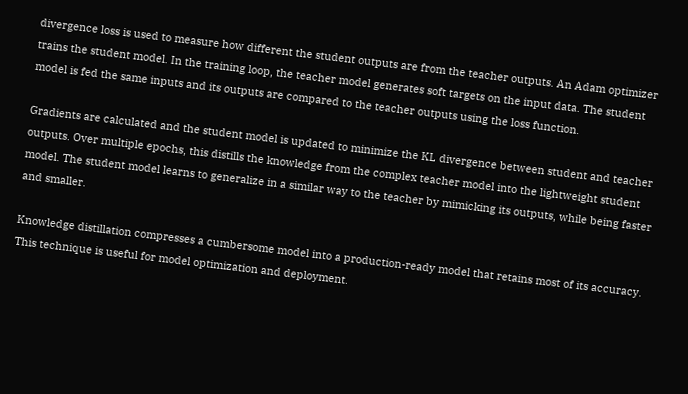divergence loss is used to measure how different the student outputs are from the teacher outputs. An Adam optimizer trains the student model. In the training loop, the teacher model generates soft targets on the input data. The student model is fed the same inputs and its outputs are compared to the teacher outputs using the loss function.

Gradients are calculated and the student model is updated to minimize the KL divergence between student and teacher outputs. Over multiple epochs, this distills the knowledge from the complex teacher model into the lightweight student model. The student model learns to generalize in a similar way to the teacher by mimicking its outputs, while being faster and smaller.

Knowledge distillation compresses a cumbersome model into a production-ready model that retains most of its accuracy. This technique is useful for model optimization and deployment.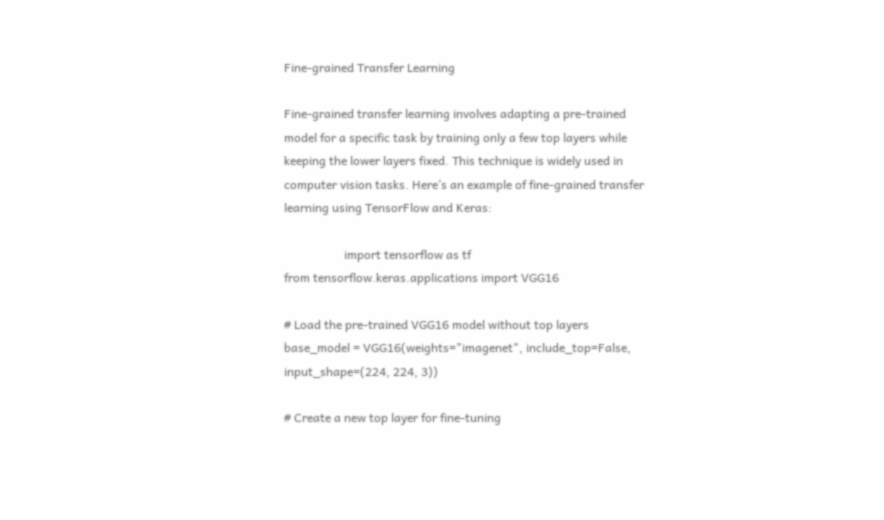Fine-grained Transfer Learning

Fine-grained transfer learning involves adapting a pre-trained model for a specific task by training only a few top layers while keeping the lower layers fixed. This technique is widely used in computer vision tasks. Here’s an example of fine-grained transfer learning using TensorFlow and Keras:

                    import tensorflow as tf
from tensorflow.keras.applications import VGG16

# Load the pre-trained VGG16 model without top layers
base_model = VGG16(weights="imagenet", include_top=False, input_shape=(224, 224, 3))

# Create a new top layer for fine-tuning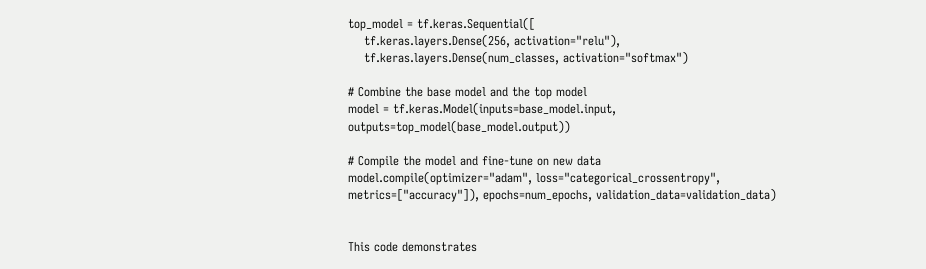top_model = tf.keras.Sequential([
    tf.keras.layers.Dense(256, activation="relu"),
    tf.keras.layers.Dense(num_classes, activation="softmax")

# Combine the base model and the top model
model = tf.keras.Model(inputs=base_model.input, outputs=top_model(base_model.output))

# Compile the model and fine-tune on new data
model.compile(optimizer="adam", loss="categorical_crossentropy", metrics=["accuracy"]), epochs=num_epochs, validation_data=validation_data)


This code demonstrates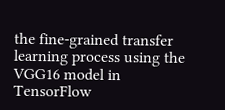the fine-grained transfer learning process using the VGG16 model in TensorFlow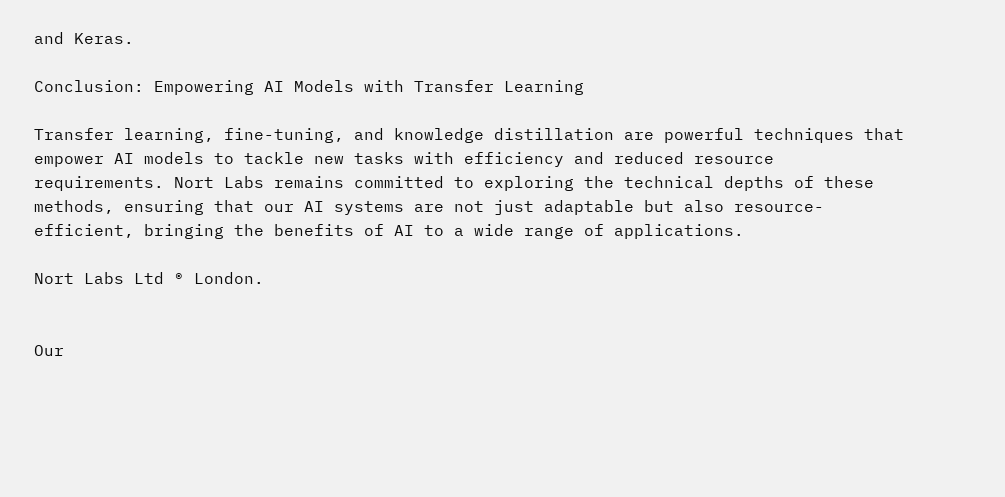and Keras.

Conclusion: Empowering AI Models with Transfer Learning

Transfer learning, fine-tuning, and knowledge distillation are powerful techniques that empower AI models to tackle new tasks with efficiency and reduced resource requirements. Nort Labs remains committed to exploring the technical depths of these methods, ensuring that our AI systems are not just adaptable but also resource-efficient, bringing the benefits of AI to a wide range of applications.

Nort Labs Ltd ® London.


Our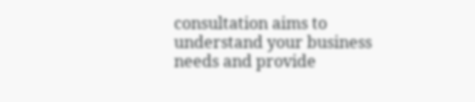consultation aims to understand your business needs and provide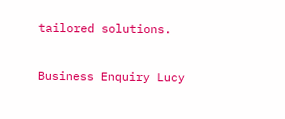tailored solutions.

Business Enquiry Lucy